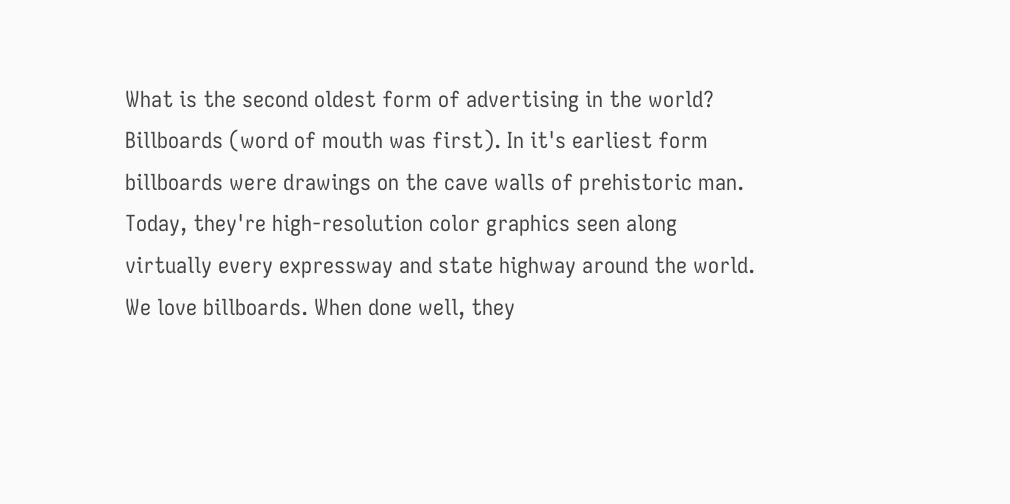What is the second oldest form of advertising in the world? Billboards (word of mouth was first). In it's earliest form billboards were drawings on the cave walls of prehistoric man. Today, they're high-resolution color graphics seen along virtually every expressway and state highway around the world. We love billboards. When done well, they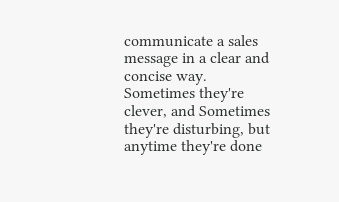communicate a sales message in a clear and concise way. Sometimes they're clever, and Sometimes they're disturbing, but anytime they're done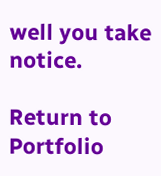well you take notice.

Return to Portfolio